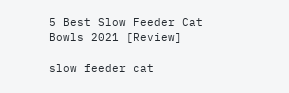5 Best Slow Feeder Cat Bowls 2021 [Review]

slow feeder cat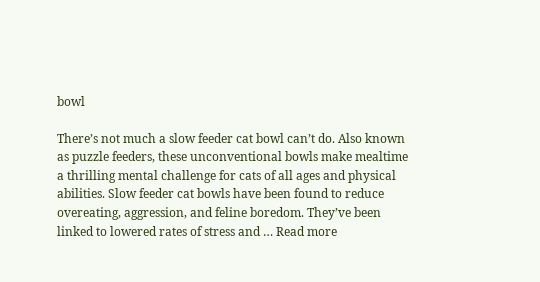bowl

There’s not much a slow feeder cat bowl can’t do. Also known as puzzle feeders, these unconventional bowls make mealtime a thrilling mental challenge for cats of all ages and physical abilities. Slow feeder cat bowls have been found to reduce overeating, aggression, and feline boredom. They’ve been linked to lowered rates of stress and … Read more